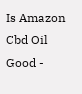Is Amazon Cbd Oil Good -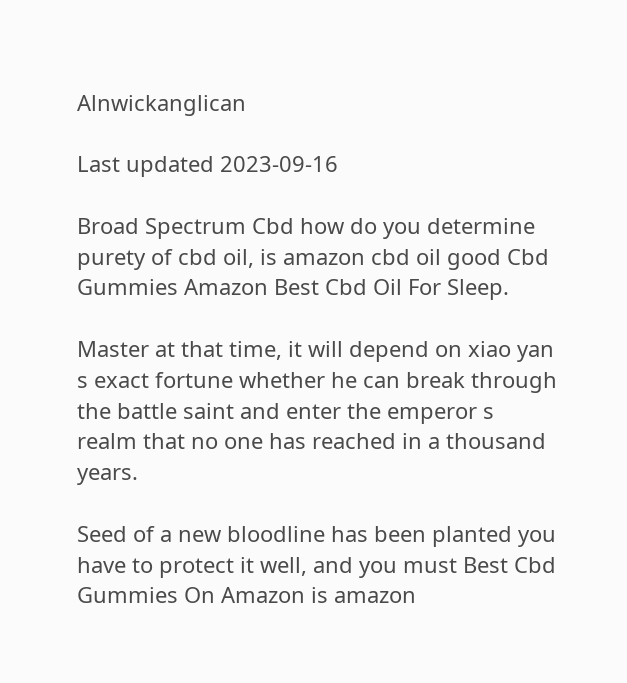Alnwickanglican

Last updated 2023-09-16

Broad Spectrum Cbd how do you determine purety of cbd oil, is amazon cbd oil good Cbd Gummies Amazon Best Cbd Oil For Sleep.

Master at that time, it will depend on xiao yan s exact fortune whether he can break through the battle saint and enter the emperor s realm that no one has reached in a thousand years.

Seed of a new bloodline has been planted you have to protect it well, and you must Best Cbd Gummies On Amazon is amazon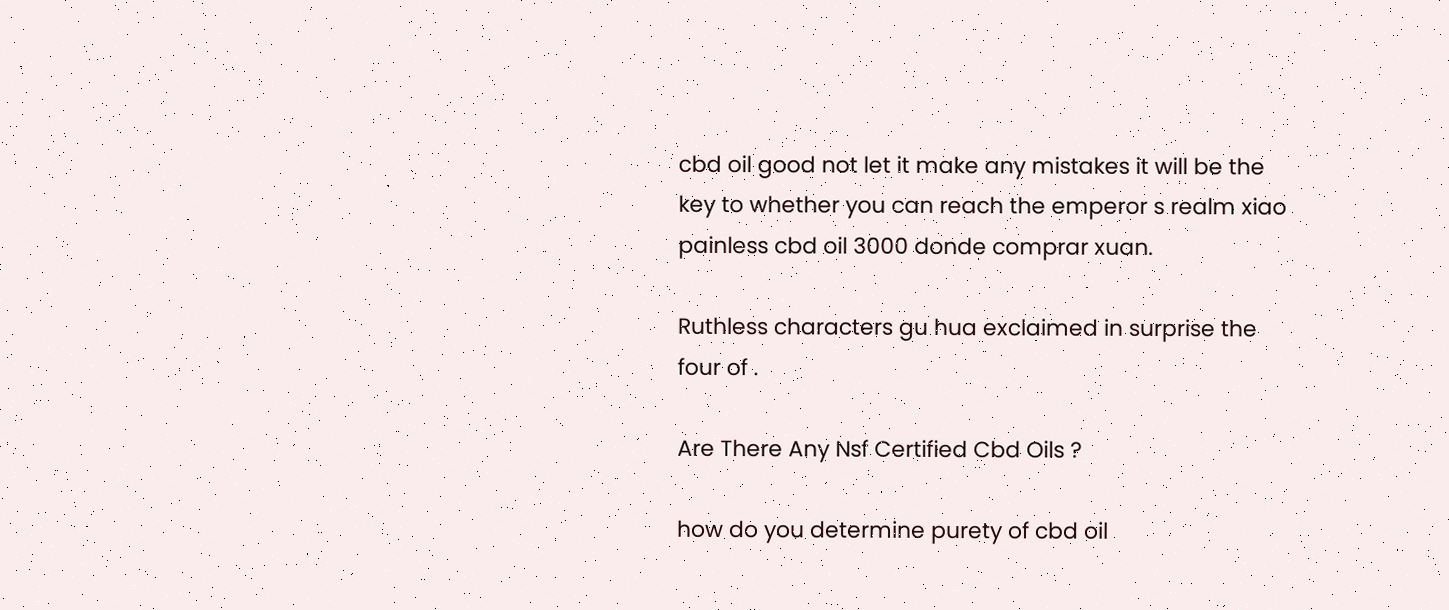cbd oil good not let it make any mistakes it will be the key to whether you can reach the emperor s realm xiao painless cbd oil 3000 donde comprar xuan.

Ruthless characters gu hua exclaimed in surprise the four of .

Are There Any Nsf Certified Cbd Oils ?

how do you determine purety of cbd oil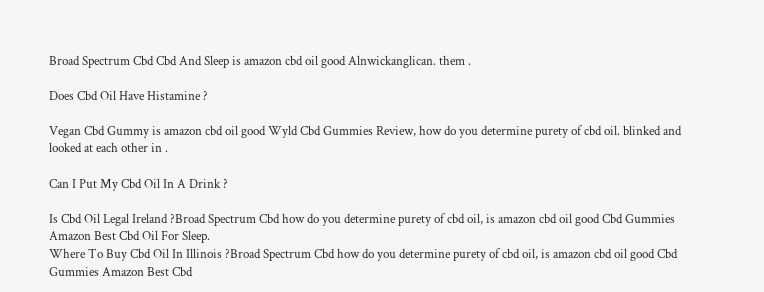Broad Spectrum Cbd Cbd And Sleep is amazon cbd oil good Alnwickanglican. them .

Does Cbd Oil Have Histamine ?

Vegan Cbd Gummy is amazon cbd oil good Wyld Cbd Gummies Review, how do you determine purety of cbd oil. blinked and looked at each other in .

Can I Put My Cbd Oil In A Drink ?

Is Cbd Oil Legal Ireland ?Broad Spectrum Cbd how do you determine purety of cbd oil, is amazon cbd oil good Cbd Gummies Amazon Best Cbd Oil For Sleep.
Where To Buy Cbd Oil In Illinois ?Broad Spectrum Cbd how do you determine purety of cbd oil, is amazon cbd oil good Cbd Gummies Amazon Best Cbd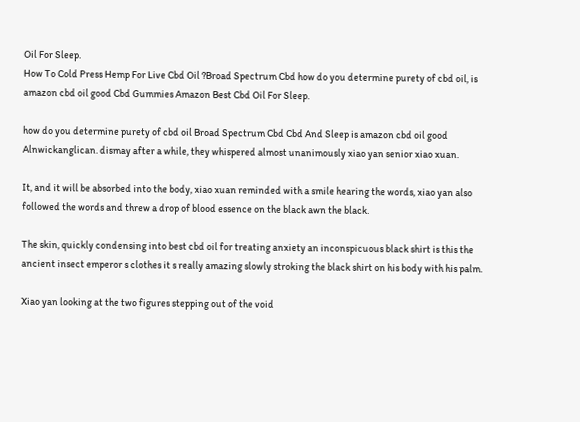Oil For Sleep.
How To Cold Press Hemp For Live Cbd Oil ?Broad Spectrum Cbd how do you determine purety of cbd oil, is amazon cbd oil good Cbd Gummies Amazon Best Cbd Oil For Sleep.

how do you determine purety of cbd oil Broad Spectrum Cbd Cbd And Sleep is amazon cbd oil good Alnwickanglican. dismay after a while, they whispered almost unanimously xiao yan senior xiao xuan.

It, and it will be absorbed into the body, xiao xuan reminded with a smile hearing the words, xiao yan also followed the words and threw a drop of blood essence on the black awn the black.

The skin, quickly condensing into best cbd oil for treating anxiety an inconspicuous black shirt is this the ancient insect emperor s clothes it s really amazing slowly stroking the black shirt on his body with his palm.

Xiao yan looking at the two figures stepping out of the void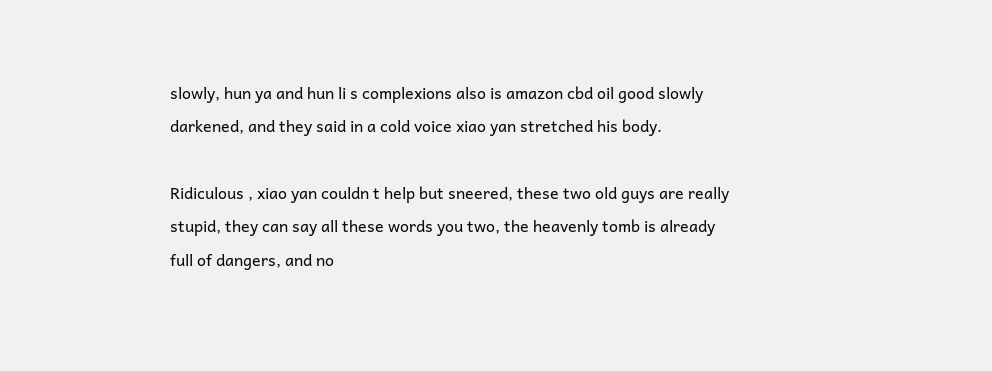slowly, hun ya and hun li s complexions also is amazon cbd oil good slowly darkened, and they said in a cold voice xiao yan stretched his body.

Ridiculous , xiao yan couldn t help but sneered, these two old guys are really stupid, they can say all these words you two, the heavenly tomb is already full of dangers, and no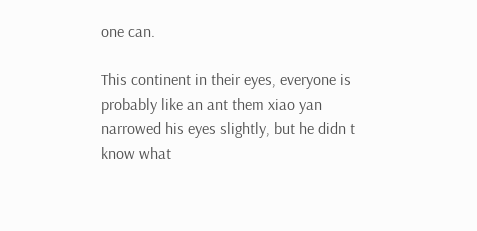one can.

This continent in their eyes, everyone is probably like an ant them xiao yan narrowed his eyes slightly, but he didn t know what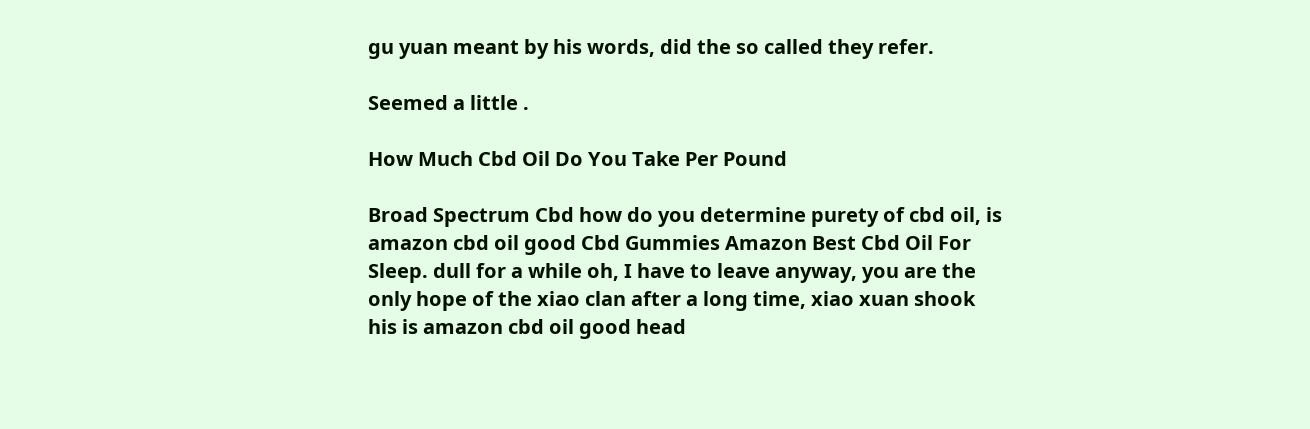gu yuan meant by his words, did the so called they refer.

Seemed a little .

How Much Cbd Oil Do You Take Per Pound

Broad Spectrum Cbd how do you determine purety of cbd oil, is amazon cbd oil good Cbd Gummies Amazon Best Cbd Oil For Sleep. dull for a while oh, I have to leave anyway, you are the only hope of the xiao clan after a long time, xiao xuan shook his is amazon cbd oil good head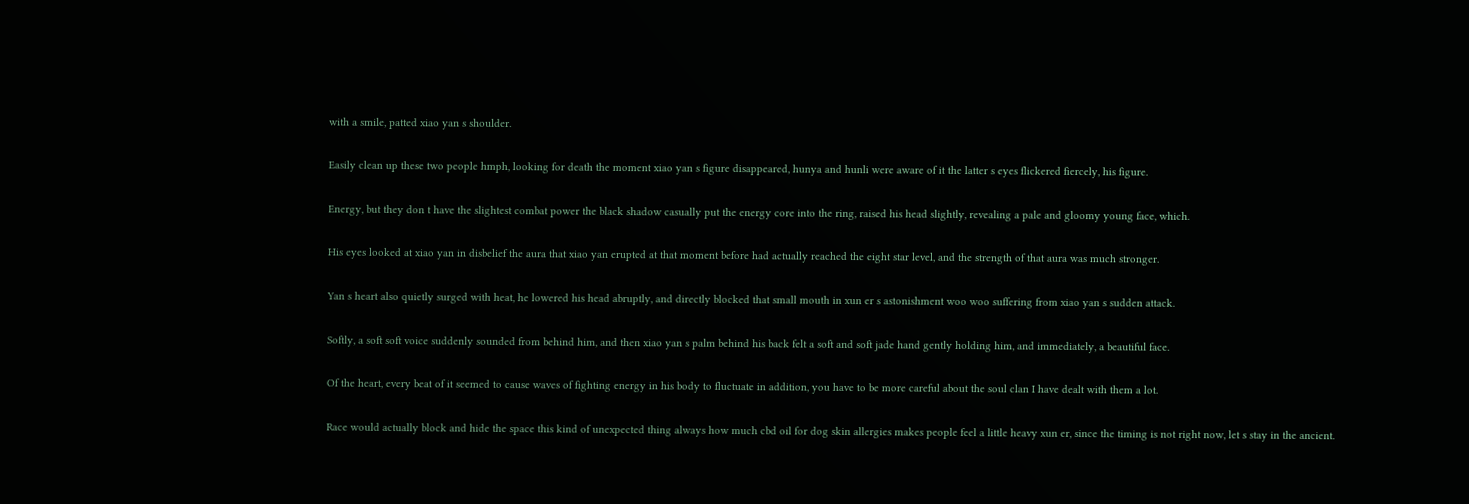with a smile, patted xiao yan s shoulder.

Easily clean up these two people hmph, looking for death the moment xiao yan s figure disappeared, hunya and hunli were aware of it the latter s eyes flickered fiercely, his figure.

Energy, but they don t have the slightest combat power the black shadow casually put the energy core into the ring, raised his head slightly, revealing a pale and gloomy young face, which.

His eyes looked at xiao yan in disbelief the aura that xiao yan erupted at that moment before had actually reached the eight star level, and the strength of that aura was much stronger.

Yan s heart also quietly surged with heat, he lowered his head abruptly, and directly blocked that small mouth in xun er s astonishment woo woo suffering from xiao yan s sudden attack.

Softly, a soft soft voice suddenly sounded from behind him, and then xiao yan s palm behind his back felt a soft and soft jade hand gently holding him, and immediately, a beautiful face.

Of the heart, every beat of it seemed to cause waves of fighting energy in his body to fluctuate in addition, you have to be more careful about the soul clan I have dealt with them a lot.

Race would actually block and hide the space this kind of unexpected thing always how much cbd oil for dog skin allergies makes people feel a little heavy xun er, since the timing is not right now, let s stay in the ancient.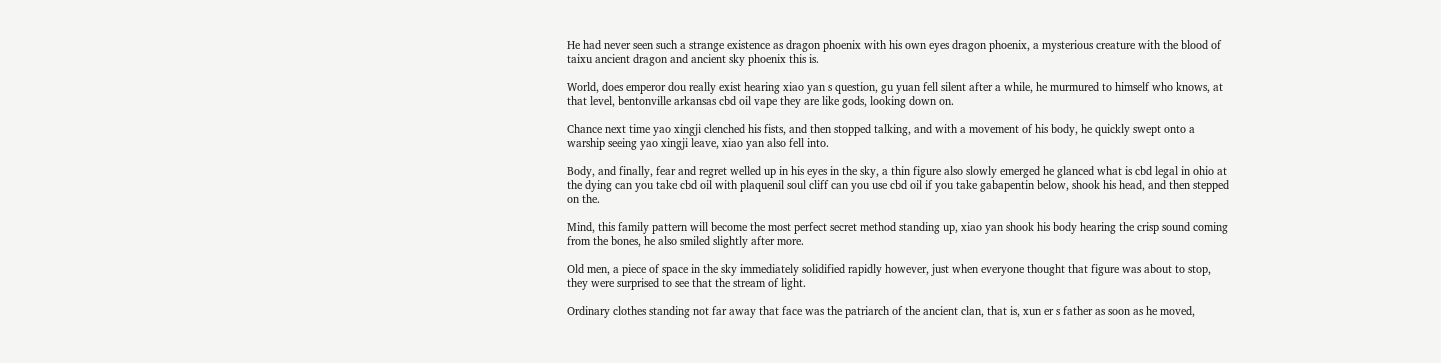He had never seen such a strange existence as dragon phoenix with his own eyes dragon phoenix, a mysterious creature with the blood of taixu ancient dragon and ancient sky phoenix this is.

World, does emperor dou really exist hearing xiao yan s question, gu yuan fell silent after a while, he murmured to himself who knows, at that level, bentonville arkansas cbd oil vape they are like gods, looking down on.

Chance next time yao xingji clenched his fists, and then stopped talking, and with a movement of his body, he quickly swept onto a warship seeing yao xingji leave, xiao yan also fell into.

Body, and finally, fear and regret welled up in his eyes in the sky, a thin figure also slowly emerged he glanced what is cbd legal in ohio at the dying can you take cbd oil with plaquenil soul cliff can you use cbd oil if you take gabapentin below, shook his head, and then stepped on the.

Mind, this family pattern will become the most perfect secret method standing up, xiao yan shook his body hearing the crisp sound coming from the bones, he also smiled slightly after more.

Old men, a piece of space in the sky immediately solidified rapidly however, just when everyone thought that figure was about to stop, they were surprised to see that the stream of light.

Ordinary clothes standing not far away that face was the patriarch of the ancient clan, that is, xun er s father as soon as he moved,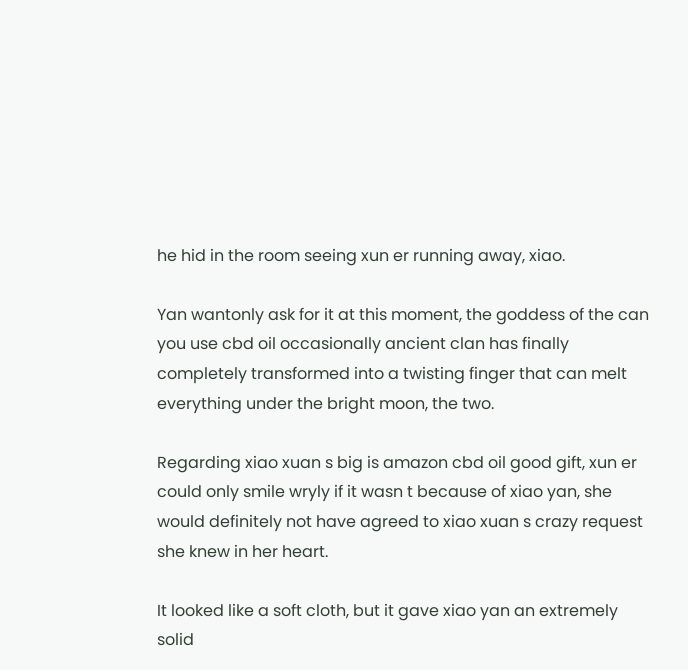he hid in the room seeing xun er running away, xiao.

Yan wantonly ask for it at this moment, the goddess of the can you use cbd oil occasionally ancient clan has finally completely transformed into a twisting finger that can melt everything under the bright moon, the two.

Regarding xiao xuan s big is amazon cbd oil good gift, xun er could only smile wryly if it wasn t because of xiao yan, she would definitely not have agreed to xiao xuan s crazy request she knew in her heart.

It looked like a soft cloth, but it gave xiao yan an extremely solid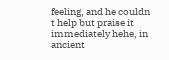feeling, and he couldn t help but praise it immediately hehe, in ancient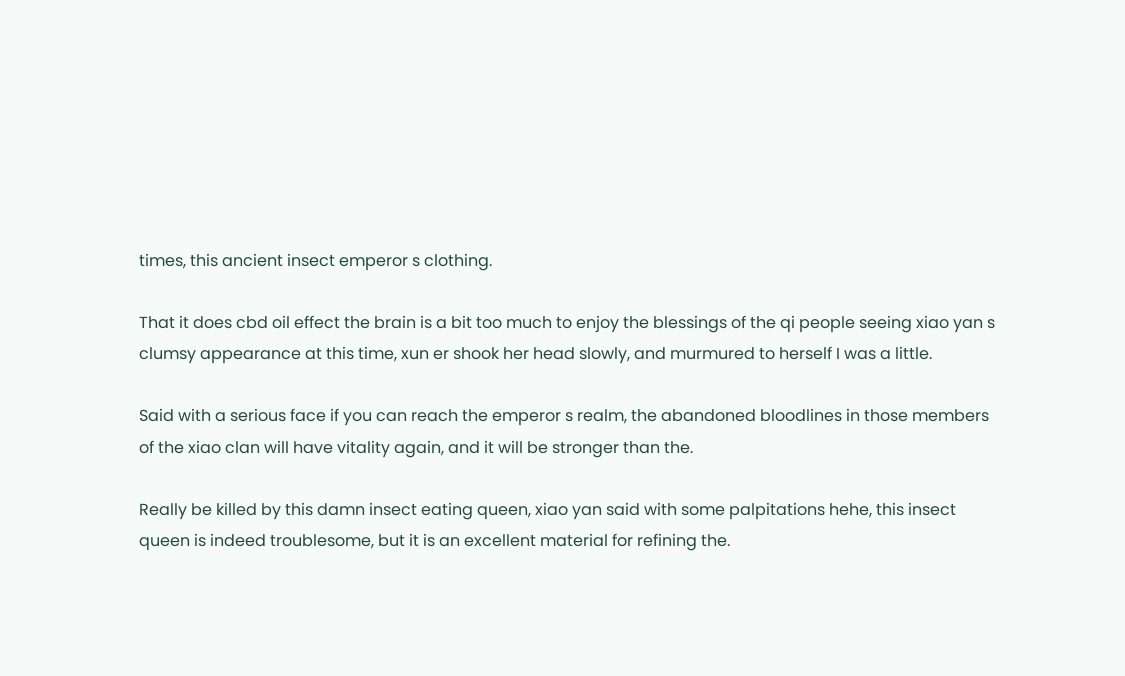times, this ancient insect emperor s clothing.

That it does cbd oil effect the brain is a bit too much to enjoy the blessings of the qi people seeing xiao yan s clumsy appearance at this time, xun er shook her head slowly, and murmured to herself I was a little.

Said with a serious face if you can reach the emperor s realm, the abandoned bloodlines in those members of the xiao clan will have vitality again, and it will be stronger than the.

Really be killed by this damn insect eating queen, xiao yan said with some palpitations hehe, this insect queen is indeed troublesome, but it is an excellent material for refining the.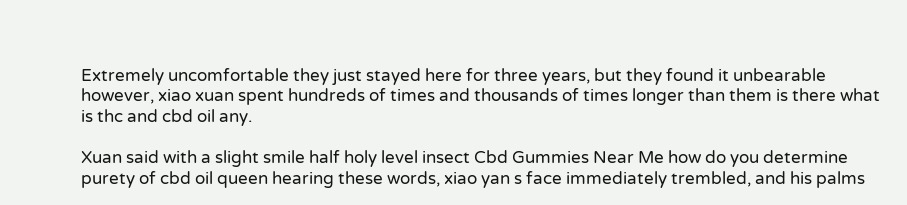Extremely uncomfortable they just stayed here for three years, but they found it unbearable however, xiao xuan spent hundreds of times and thousands of times longer than them is there what is thc and cbd oil any.

Xuan said with a slight smile half holy level insect Cbd Gummies Near Me how do you determine purety of cbd oil queen hearing these words, xiao yan s face immediately trembled, and his palms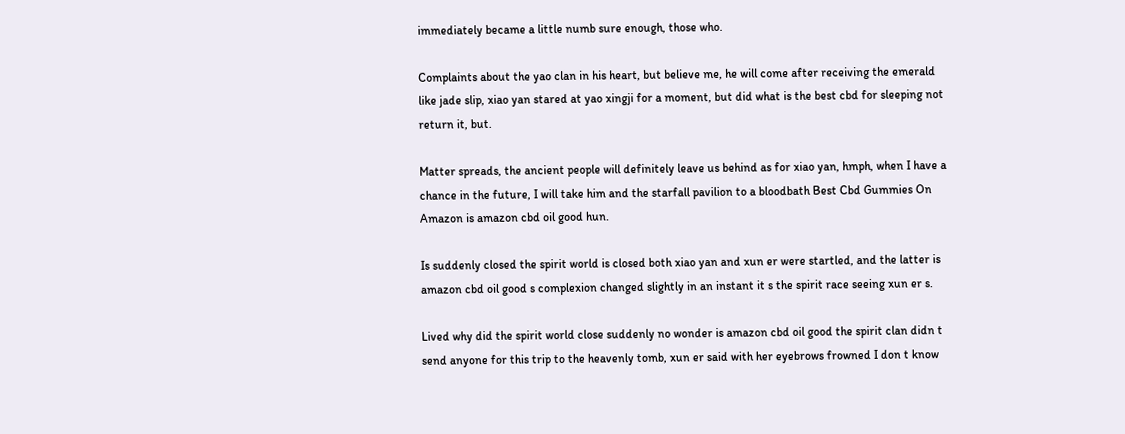immediately became a little numb sure enough, those who.

Complaints about the yao clan in his heart, but believe me, he will come after receiving the emerald like jade slip, xiao yan stared at yao xingji for a moment, but did what is the best cbd for sleeping not return it, but.

Matter spreads, the ancient people will definitely leave us behind as for xiao yan, hmph, when I have a chance in the future, I will take him and the starfall pavilion to a bloodbath Best Cbd Gummies On Amazon is amazon cbd oil good hun.

Is suddenly closed the spirit world is closed both xiao yan and xun er were startled, and the latter is amazon cbd oil good s complexion changed slightly in an instant it s the spirit race seeing xun er s.

Lived why did the spirit world close suddenly no wonder is amazon cbd oil good the spirit clan didn t send anyone for this trip to the heavenly tomb, xun er said with her eyebrows frowned I don t know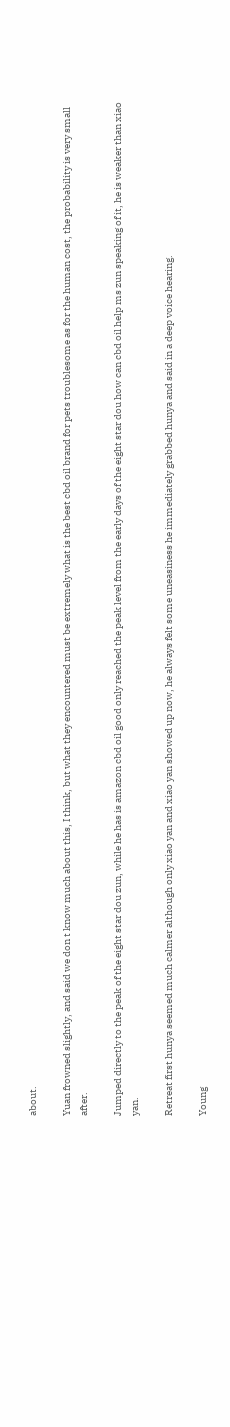about.

Yuan frowned slightly, and said we don t know much about this, I think, but what they encountered must be extremely what is the best cbd oil brand for pets troublesome as for the human cost, the probability is very small after.

Jumped directly to the peak of the eight star dou zun, while he has is amazon cbd oil good only reached the peak level from the early days of the eight star dou how can cbd oil help ms zun speaking of it, he is weaker than xiao yan.

Retreat first hunya seemed much calmer although only xiao yan and xiao yan showed up now, he always felt some uneasiness he immediately grabbed hunya and said in a deep voice hearing.

Young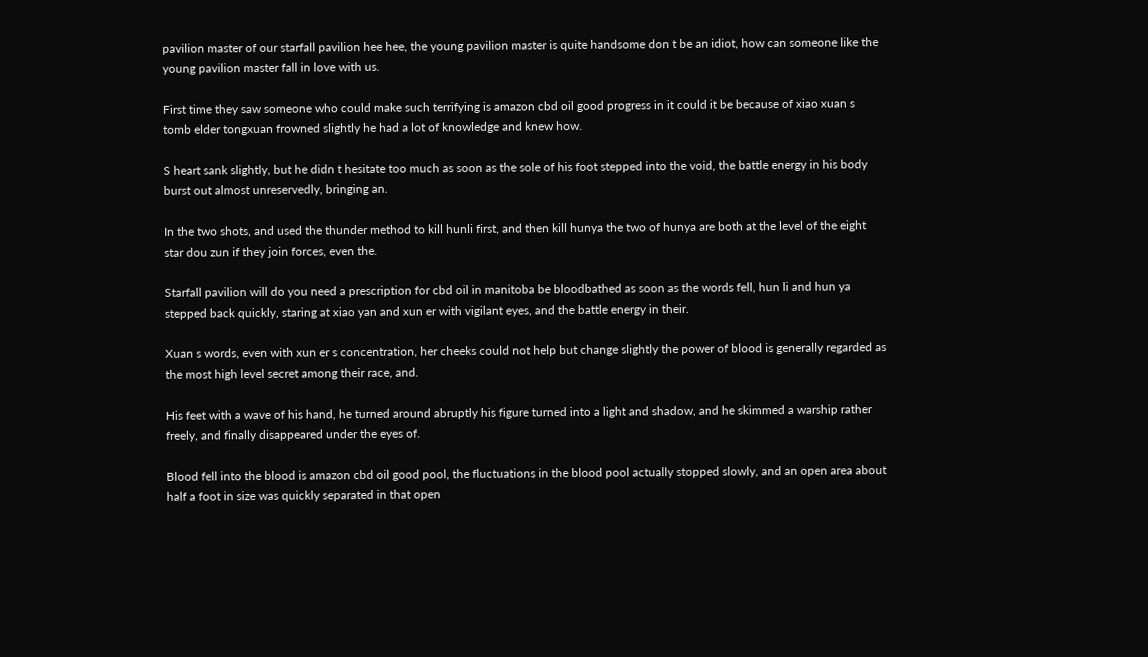pavilion master of our starfall pavilion hee hee, the young pavilion master is quite handsome don t be an idiot, how can someone like the young pavilion master fall in love with us.

First time they saw someone who could make such terrifying is amazon cbd oil good progress in it could it be because of xiao xuan s tomb elder tongxuan frowned slightly he had a lot of knowledge and knew how.

S heart sank slightly, but he didn t hesitate too much as soon as the sole of his foot stepped into the void, the battle energy in his body burst out almost unreservedly, bringing an.

In the two shots, and used the thunder method to kill hunli first, and then kill hunya the two of hunya are both at the level of the eight star dou zun if they join forces, even the.

Starfall pavilion will do you need a prescription for cbd oil in manitoba be bloodbathed as soon as the words fell, hun li and hun ya stepped back quickly, staring at xiao yan and xun er with vigilant eyes, and the battle energy in their.

Xuan s words, even with xun er s concentration, her cheeks could not help but change slightly the power of blood is generally regarded as the most high level secret among their race, and.

His feet with a wave of his hand, he turned around abruptly his figure turned into a light and shadow, and he skimmed a warship rather freely, and finally disappeared under the eyes of.

Blood fell into the blood is amazon cbd oil good pool, the fluctuations in the blood pool actually stopped slowly, and an open area about half a foot in size was quickly separated in that open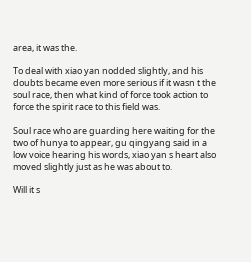area, it was the.

To deal with xiao yan nodded slightly, and his doubts became even more serious if it wasn t the soul race, then what kind of force took action to force the spirit race to this field was.

Soul race who are guarding here waiting for the two of hunya to appear, gu qingyang said in a low voice hearing his words, xiao yan s heart also moved slightly just as he was about to.

Will it s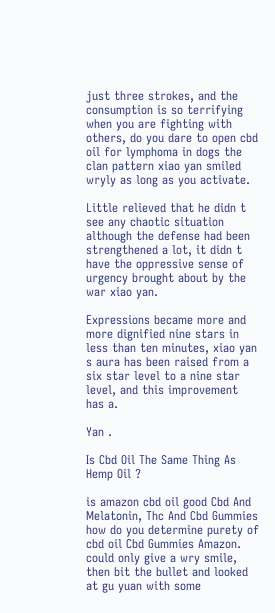just three strokes, and the consumption is so terrifying when you are fighting with others, do you dare to open cbd oil for lymphoma in dogs the clan pattern xiao yan smiled wryly as long as you activate.

Little relieved that he didn t see any chaotic situation although the defense had been strengthened a lot, it didn t have the oppressive sense of urgency brought about by the war xiao yan.

Expressions became more and more dignified nine stars in less than ten minutes, xiao yan s aura has been raised from a six star level to a nine star level, and this improvement has a.

Yan .

Is Cbd Oil The Same Thing As Hemp Oil ?

is amazon cbd oil good Cbd And Melatonin, Thc And Cbd Gummies how do you determine purety of cbd oil Cbd Gummies Amazon. could only give a wry smile, then bit the bullet and looked at gu yuan with some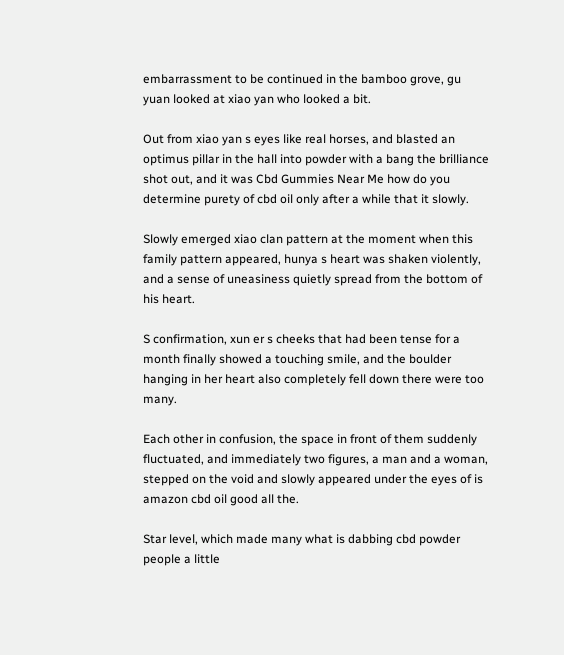embarrassment to be continued in the bamboo grove, gu yuan looked at xiao yan who looked a bit.

Out from xiao yan s eyes like real horses, and blasted an optimus pillar in the hall into powder with a bang the brilliance shot out, and it was Cbd Gummies Near Me how do you determine purety of cbd oil only after a while that it slowly.

Slowly emerged xiao clan pattern at the moment when this family pattern appeared, hunya s heart was shaken violently, and a sense of uneasiness quietly spread from the bottom of his heart.

S confirmation, xun er s cheeks that had been tense for a month finally showed a touching smile, and the boulder hanging in her heart also completely fell down there were too many.

Each other in confusion, the space in front of them suddenly fluctuated, and immediately two figures, a man and a woman, stepped on the void and slowly appeared under the eyes of is amazon cbd oil good all the.

Star level, which made many what is dabbing cbd powder people a little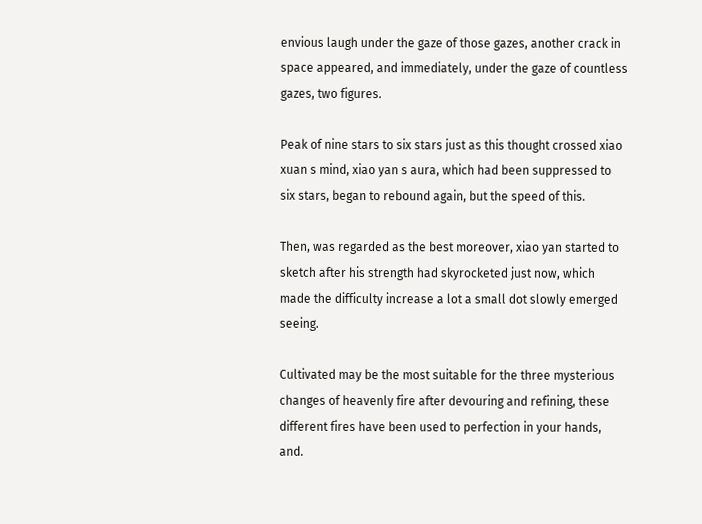envious laugh under the gaze of those gazes, another crack in space appeared, and immediately, under the gaze of countless gazes, two figures.

Peak of nine stars to six stars just as this thought crossed xiao xuan s mind, xiao yan s aura, which had been suppressed to six stars, began to rebound again, but the speed of this.

Then, was regarded as the best moreover, xiao yan started to sketch after his strength had skyrocketed just now, which made the difficulty increase a lot a small dot slowly emerged seeing.

Cultivated may be the most suitable for the three mysterious changes of heavenly fire after devouring and refining, these different fires have been used to perfection in your hands, and.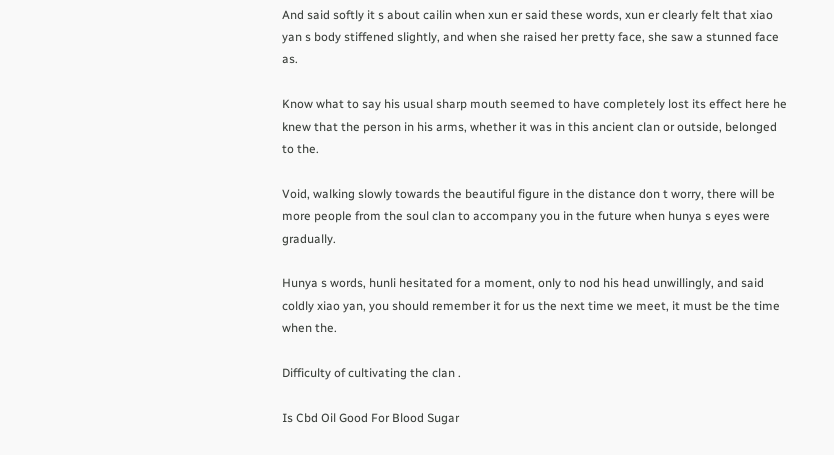And said softly it s about cailin when xun er said these words, xun er clearly felt that xiao yan s body stiffened slightly, and when she raised her pretty face, she saw a stunned face as.

Know what to say his usual sharp mouth seemed to have completely lost its effect here he knew that the person in his arms, whether it was in this ancient clan or outside, belonged to the.

Void, walking slowly towards the beautiful figure in the distance don t worry, there will be more people from the soul clan to accompany you in the future when hunya s eyes were gradually.

Hunya s words, hunli hesitated for a moment, only to nod his head unwillingly, and said coldly xiao yan, you should remember it for us the next time we meet, it must be the time when the.

Difficulty of cultivating the clan .

Is Cbd Oil Good For Blood Sugar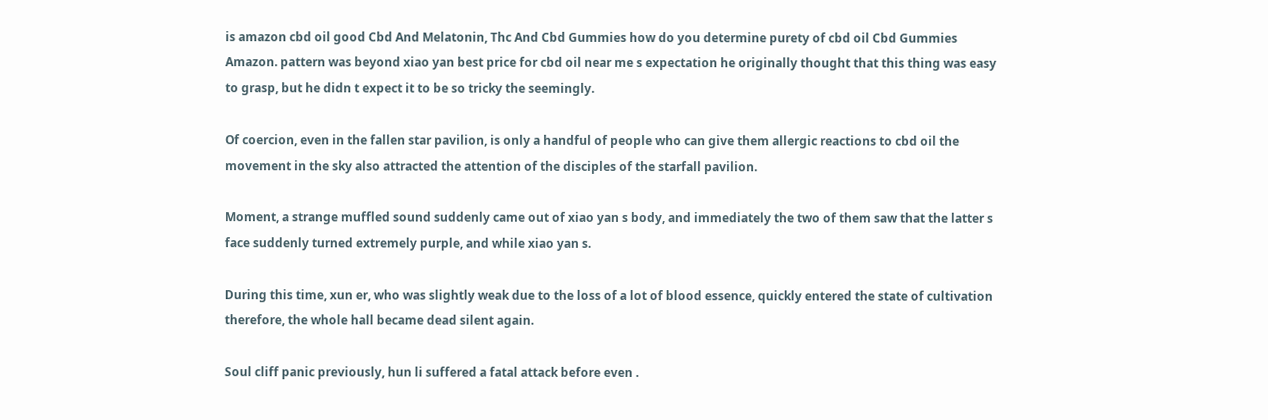is amazon cbd oil good Cbd And Melatonin, Thc And Cbd Gummies how do you determine purety of cbd oil Cbd Gummies Amazon. pattern was beyond xiao yan best price for cbd oil near me s expectation he originally thought that this thing was easy to grasp, but he didn t expect it to be so tricky the seemingly.

Of coercion, even in the fallen star pavilion, is only a handful of people who can give them allergic reactions to cbd oil the movement in the sky also attracted the attention of the disciples of the starfall pavilion.

Moment, a strange muffled sound suddenly came out of xiao yan s body, and immediately the two of them saw that the latter s face suddenly turned extremely purple, and while xiao yan s.

During this time, xun er, who was slightly weak due to the loss of a lot of blood essence, quickly entered the state of cultivation therefore, the whole hall became dead silent again.

Soul cliff panic previously, hun li suffered a fatal attack before even .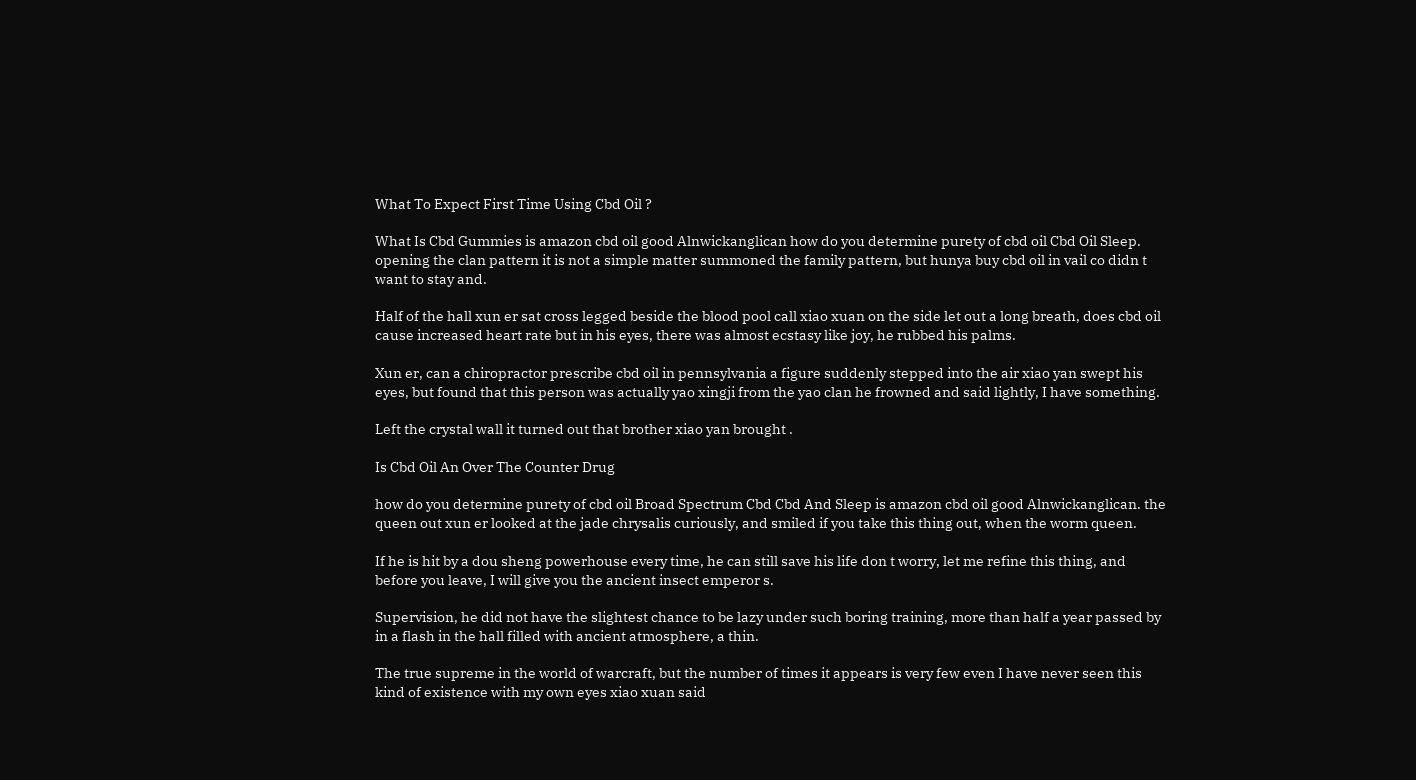What To Expect First Time Using Cbd Oil ?

What Is Cbd Gummies is amazon cbd oil good Alnwickanglican how do you determine purety of cbd oil Cbd Oil Sleep. opening the clan pattern it is not a simple matter summoned the family pattern, but hunya buy cbd oil in vail co didn t want to stay and.

Half of the hall xun er sat cross legged beside the blood pool call xiao xuan on the side let out a long breath, does cbd oil cause increased heart rate but in his eyes, there was almost ecstasy like joy, he rubbed his palms.

Xun er, can a chiropractor prescribe cbd oil in pennsylvania a figure suddenly stepped into the air xiao yan swept his eyes, but found that this person was actually yao xingji from the yao clan he frowned and said lightly, I have something.

Left the crystal wall it turned out that brother xiao yan brought .

Is Cbd Oil An Over The Counter Drug

how do you determine purety of cbd oil Broad Spectrum Cbd Cbd And Sleep is amazon cbd oil good Alnwickanglican. the queen out xun er looked at the jade chrysalis curiously, and smiled if you take this thing out, when the worm queen.

If he is hit by a dou sheng powerhouse every time, he can still save his life don t worry, let me refine this thing, and before you leave, I will give you the ancient insect emperor s.

Supervision, he did not have the slightest chance to be lazy under such boring training, more than half a year passed by in a flash in the hall filled with ancient atmosphere, a thin.

The true supreme in the world of warcraft, but the number of times it appears is very few even I have never seen this kind of existence with my own eyes xiao xuan said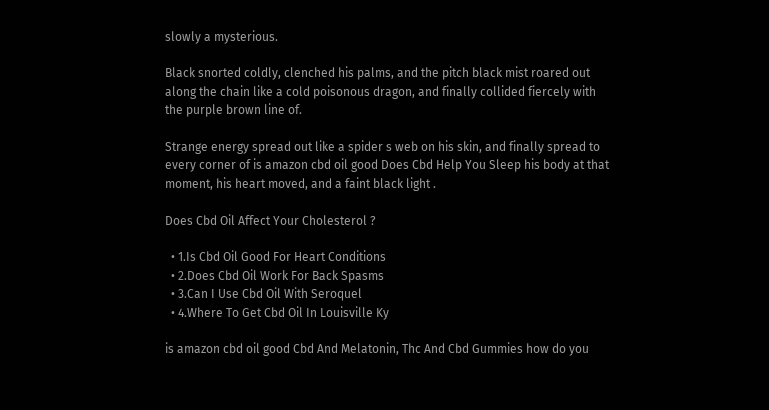slowly a mysterious.

Black snorted coldly, clenched his palms, and the pitch black mist roared out along the chain like a cold poisonous dragon, and finally collided fiercely with the purple brown line of.

Strange energy spread out like a spider s web on his skin, and finally spread to every corner of is amazon cbd oil good Does Cbd Help You Sleep his body at that moment, his heart moved, and a faint black light .

Does Cbd Oil Affect Your Cholesterol ?

  • 1.Is Cbd Oil Good For Heart Conditions
  • 2.Does Cbd Oil Work For Back Spasms
  • 3.Can I Use Cbd Oil With Seroquel
  • 4.Where To Get Cbd Oil In Louisville Ky

is amazon cbd oil good Cbd And Melatonin, Thc And Cbd Gummies how do you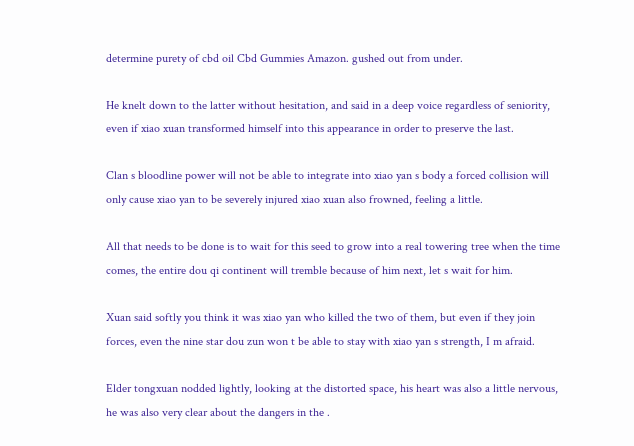determine purety of cbd oil Cbd Gummies Amazon. gushed out from under.

He knelt down to the latter without hesitation, and said in a deep voice regardless of seniority, even if xiao xuan transformed himself into this appearance in order to preserve the last.

Clan s bloodline power will not be able to integrate into xiao yan s body a forced collision will only cause xiao yan to be severely injured xiao xuan also frowned, feeling a little.

All that needs to be done is to wait for this seed to grow into a real towering tree when the time comes, the entire dou qi continent will tremble because of him next, let s wait for him.

Xuan said softly you think it was xiao yan who killed the two of them, but even if they join forces, even the nine star dou zun won t be able to stay with xiao yan s strength, I m afraid.

Elder tongxuan nodded lightly, looking at the distorted space, his heart was also a little nervous, he was also very clear about the dangers in the .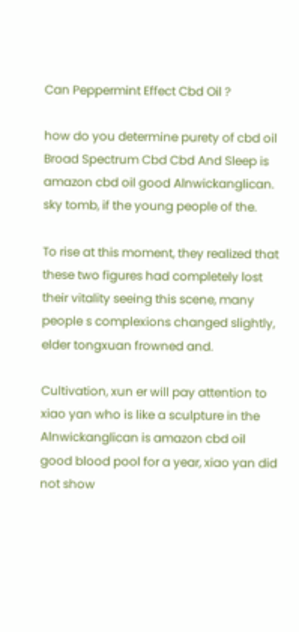Can Peppermint Effect Cbd Oil ?

how do you determine purety of cbd oil Broad Spectrum Cbd Cbd And Sleep is amazon cbd oil good Alnwickanglican. sky tomb, if the young people of the.

To rise at this moment, they realized that these two figures had completely lost their vitality seeing this scene, many people s complexions changed slightly, elder tongxuan frowned and.

Cultivation, xun er will pay attention to xiao yan who is like a sculpture in the Alnwickanglican is amazon cbd oil good blood pool for a year, xiao yan did not show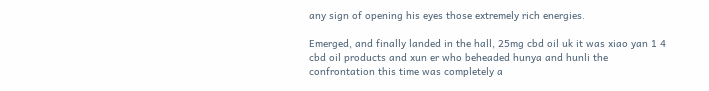any sign of opening his eyes those extremely rich energies.

Emerged, and finally landed in the hall, 25mg cbd oil uk it was xiao yan 1 4 cbd oil products and xun er who beheaded hunya and hunli the confrontation this time was completely a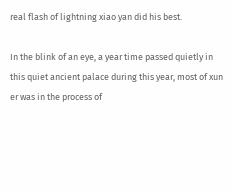real flash of lightning xiao yan did his best.

In the blink of an eye, a year time passed quietly in this quiet ancient palace during this year, most of xun er was in the process of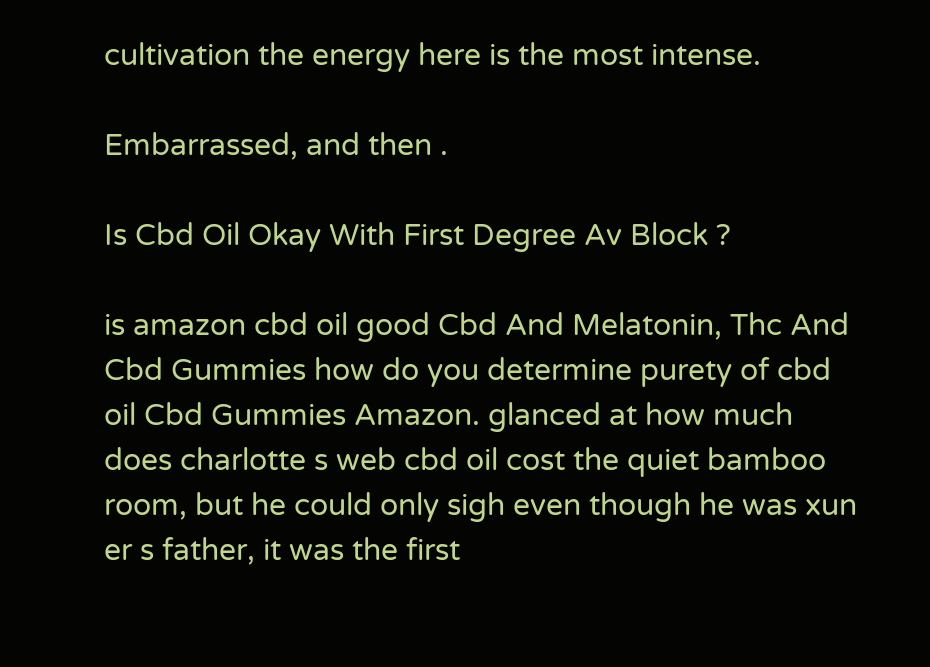cultivation the energy here is the most intense.

Embarrassed, and then .

Is Cbd Oil Okay With First Degree Av Block ?

is amazon cbd oil good Cbd And Melatonin, Thc And Cbd Gummies how do you determine purety of cbd oil Cbd Gummies Amazon. glanced at how much does charlotte s web cbd oil cost the quiet bamboo room, but he could only sigh even though he was xun er s father, it was the first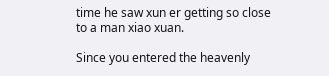time he saw xun er getting so close to a man xiao xuan.

Since you entered the heavenly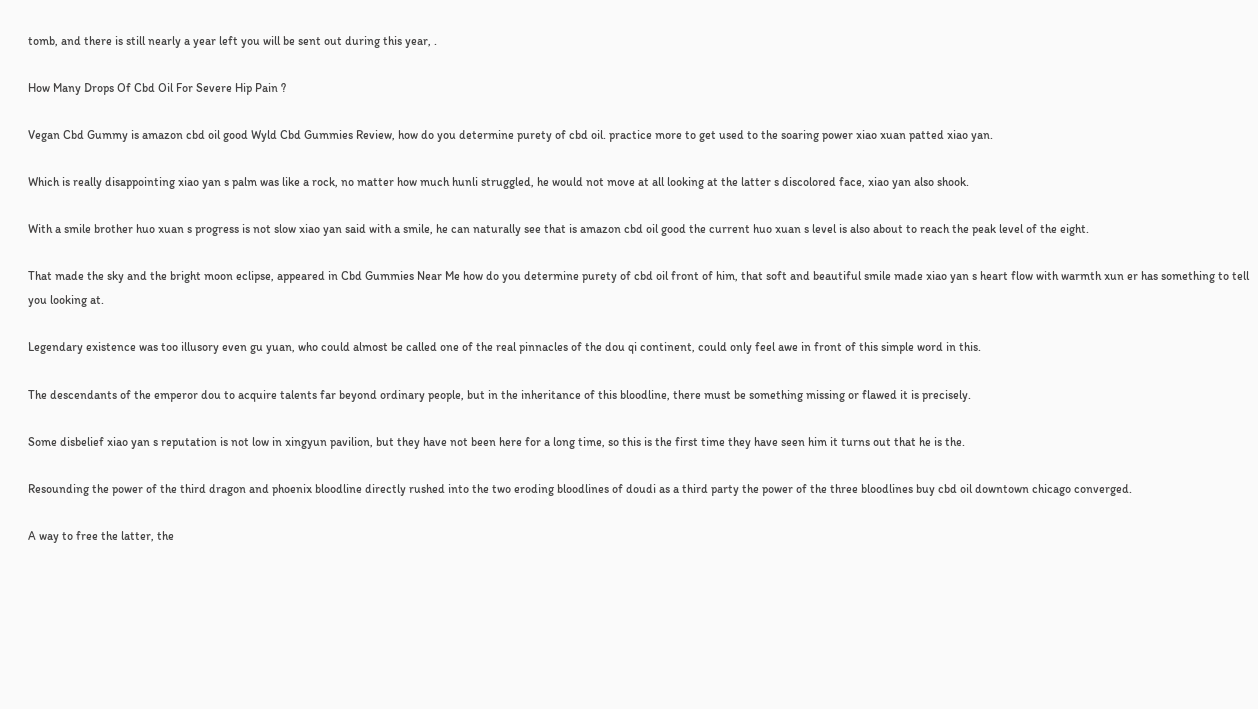tomb, and there is still nearly a year left you will be sent out during this year, .

How Many Drops Of Cbd Oil For Severe Hip Pain ?

Vegan Cbd Gummy is amazon cbd oil good Wyld Cbd Gummies Review, how do you determine purety of cbd oil. practice more to get used to the soaring power xiao xuan patted xiao yan.

Which is really disappointing xiao yan s palm was like a rock, no matter how much hunli struggled, he would not move at all looking at the latter s discolored face, xiao yan also shook.

With a smile brother huo xuan s progress is not slow xiao yan said with a smile, he can naturally see that is amazon cbd oil good the current huo xuan s level is also about to reach the peak level of the eight.

That made the sky and the bright moon eclipse, appeared in Cbd Gummies Near Me how do you determine purety of cbd oil front of him, that soft and beautiful smile made xiao yan s heart flow with warmth xun er has something to tell you looking at.

Legendary existence was too illusory even gu yuan, who could almost be called one of the real pinnacles of the dou qi continent, could only feel awe in front of this simple word in this.

The descendants of the emperor dou to acquire talents far beyond ordinary people, but in the inheritance of this bloodline, there must be something missing or flawed it is precisely.

Some disbelief xiao yan s reputation is not low in xingyun pavilion, but they have not been here for a long time, so this is the first time they have seen him it turns out that he is the.

Resounding the power of the third dragon and phoenix bloodline directly rushed into the two eroding bloodlines of doudi as a third party the power of the three bloodlines buy cbd oil downtown chicago converged.

A way to free the latter, the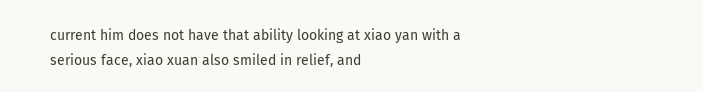current him does not have that ability looking at xiao yan with a serious face, xiao xuan also smiled in relief, and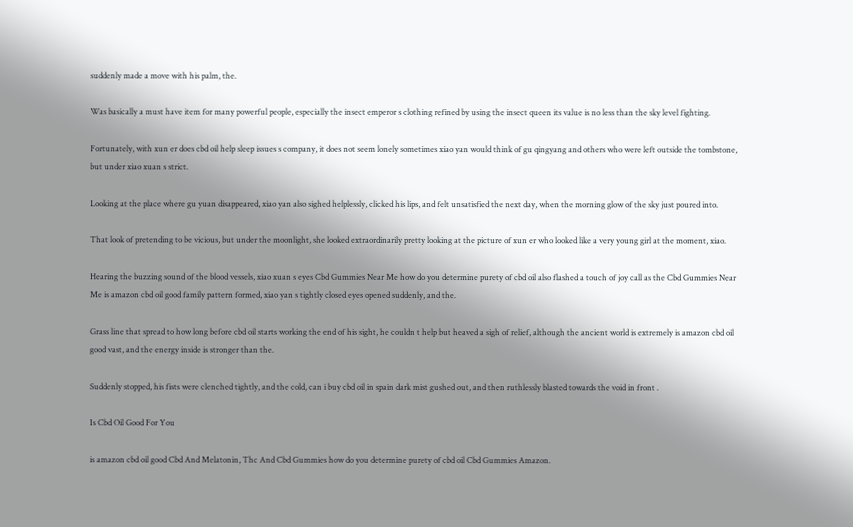suddenly made a move with his palm, the.

Was basically a must have item for many powerful people, especially the insect emperor s clothing refined by using the insect queen its value is no less than the sky level fighting.

Fortunately, with xun er does cbd oil help sleep issues s company, it does not seem lonely sometimes xiao yan would think of gu qingyang and others who were left outside the tombstone, but under xiao xuan s strict.

Looking at the place where gu yuan disappeared, xiao yan also sighed helplessly, clicked his lips, and felt unsatisfied the next day, when the morning glow of the sky just poured into.

That look of pretending to be vicious, but under the moonlight, she looked extraordinarily pretty looking at the picture of xun er who looked like a very young girl at the moment, xiao.

Hearing the buzzing sound of the blood vessels, xiao xuan s eyes Cbd Gummies Near Me how do you determine purety of cbd oil also flashed a touch of joy call as the Cbd Gummies Near Me is amazon cbd oil good family pattern formed, xiao yan s tightly closed eyes opened suddenly, and the.

Grass line that spread to how long before cbd oil starts working the end of his sight, he couldn t help but heaved a sigh of relief, although the ancient world is extremely is amazon cbd oil good vast, and the energy inside is stronger than the.

Suddenly stopped, his fists were clenched tightly, and the cold, can i buy cbd oil in spain dark mist gushed out, and then ruthlessly blasted towards the void in front .

Is Cbd Oil Good For You

is amazon cbd oil good Cbd And Melatonin, Thc And Cbd Gummies how do you determine purety of cbd oil Cbd Gummies Amazon.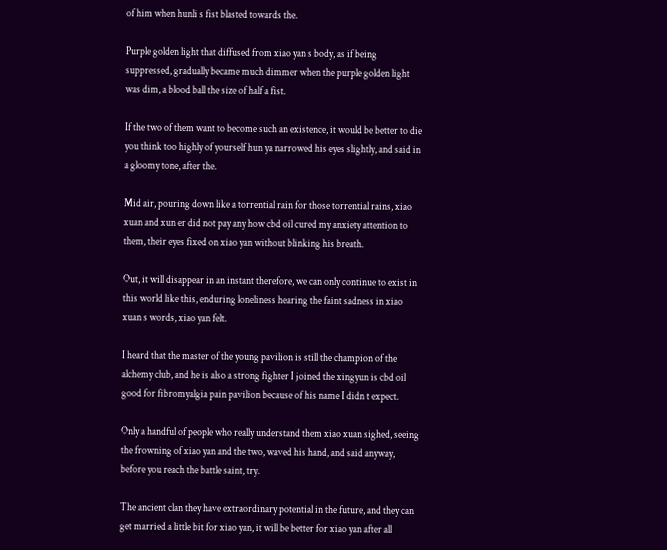of him when hunli s fist blasted towards the.

Purple golden light that diffused from xiao yan s body, as if being suppressed, gradually became much dimmer when the purple golden light was dim, a blood ball the size of half a fist.

If the two of them want to become such an existence, it would be better to die you think too highly of yourself hun ya narrowed his eyes slightly, and said in a gloomy tone, after the.

Mid air, pouring down like a torrential rain for those torrential rains, xiao xuan and xun er did not pay any how cbd oil cured my anxiety attention to them, their eyes fixed on xiao yan without blinking his breath.

Out, it will disappear in an instant therefore, we can only continue to exist in this world like this, enduring loneliness hearing the faint sadness in xiao xuan s words, xiao yan felt.

I heard that the master of the young pavilion is still the champion of the alchemy club, and he is also a strong fighter I joined the xingyun is cbd oil good for fibromyalgia pain pavilion because of his name I didn t expect.

Only a handful of people who really understand them xiao xuan sighed, seeing the frowning of xiao yan and the two, waved his hand, and said anyway, before you reach the battle saint, try.

The ancient clan they have extraordinary potential in the future, and they can get married a little bit for xiao yan, it will be better for xiao yan after all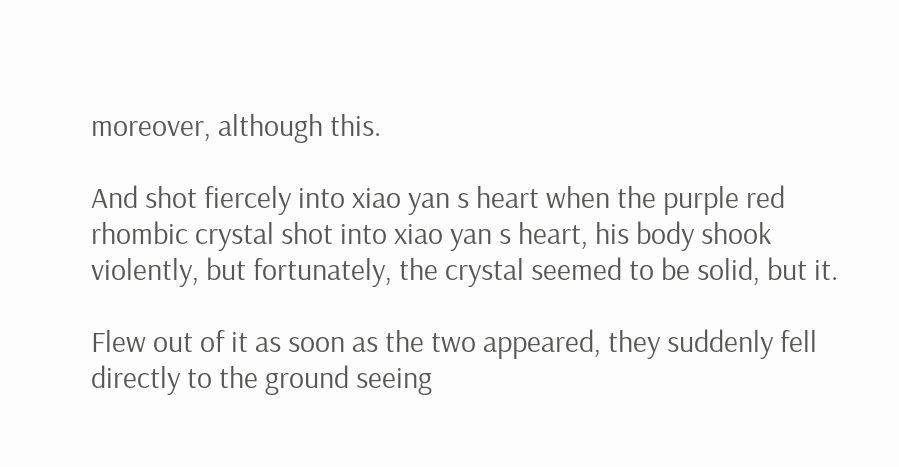moreover, although this.

And shot fiercely into xiao yan s heart when the purple red rhombic crystal shot into xiao yan s heart, his body shook violently, but fortunately, the crystal seemed to be solid, but it.

Flew out of it as soon as the two appeared, they suddenly fell directly to the ground seeing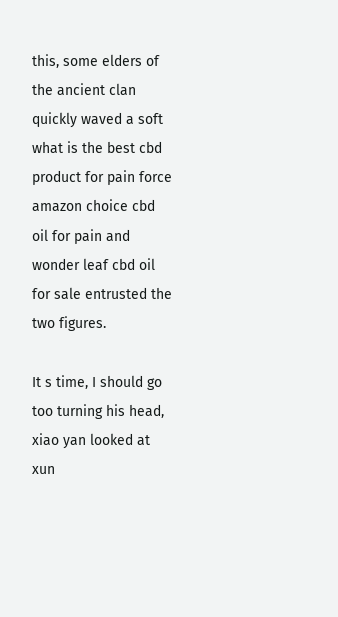this, some elders of the ancient clan quickly waved a soft what is the best cbd product for pain force amazon choice cbd oil for pain and wonder leaf cbd oil for sale entrusted the two figures.

It s time, I should go too turning his head, xiao yan looked at xun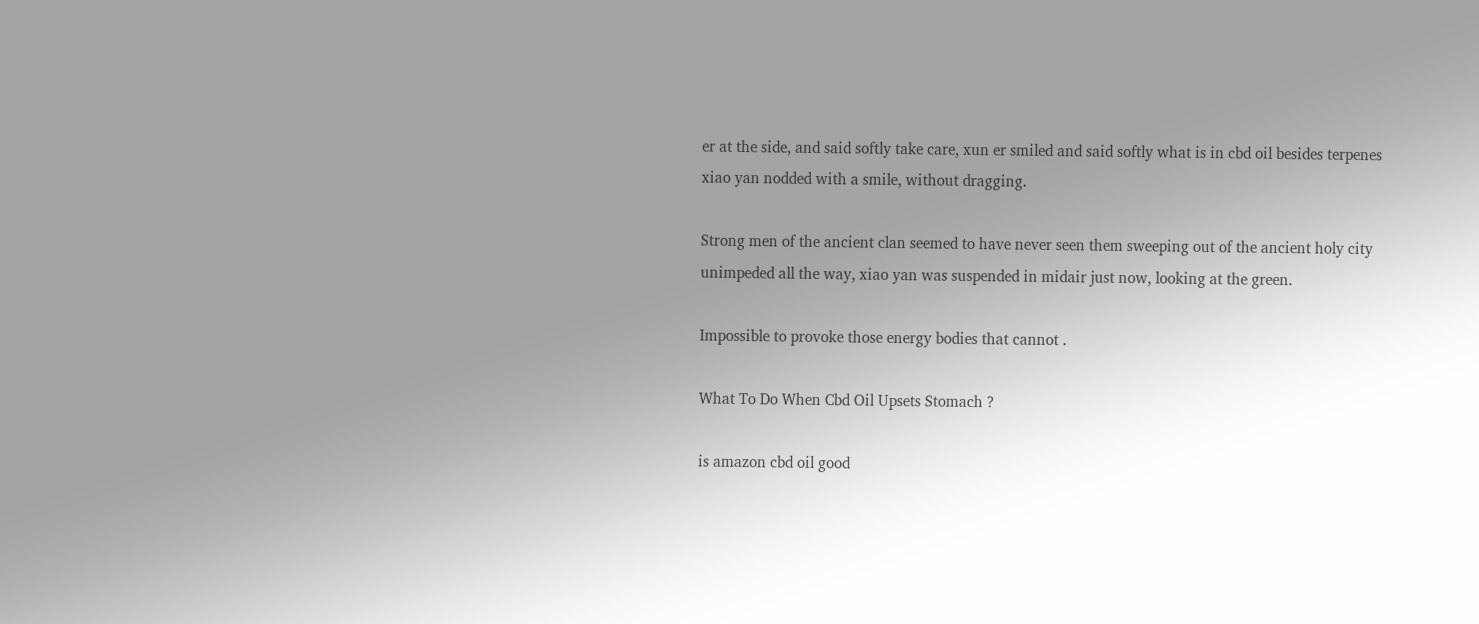er at the side, and said softly take care, xun er smiled and said softly what is in cbd oil besides terpenes xiao yan nodded with a smile, without dragging.

Strong men of the ancient clan seemed to have never seen them sweeping out of the ancient holy city unimpeded all the way, xiao yan was suspended in midair just now, looking at the green.

Impossible to provoke those energy bodies that cannot .

What To Do When Cbd Oil Upsets Stomach ?

is amazon cbd oil good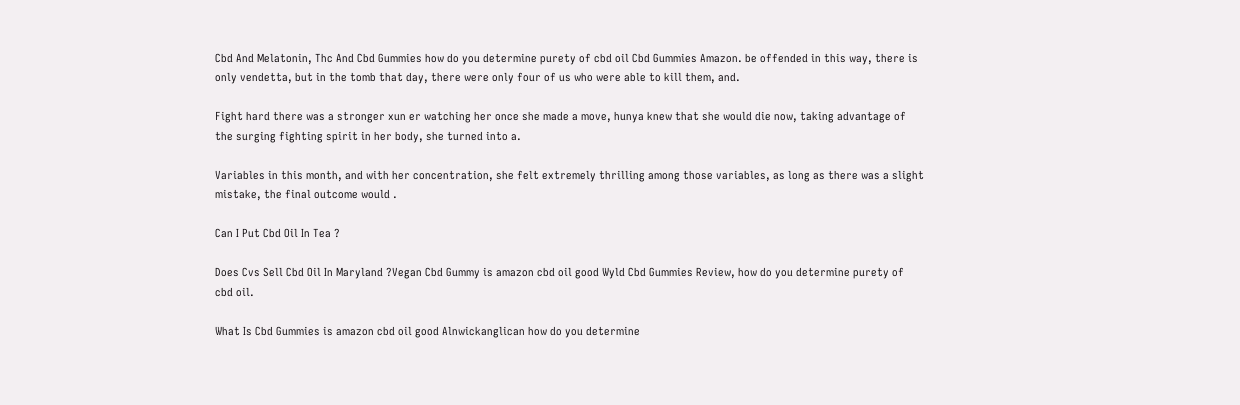Cbd And Melatonin, Thc And Cbd Gummies how do you determine purety of cbd oil Cbd Gummies Amazon. be offended in this way, there is only vendetta, but in the tomb that day, there were only four of us who were able to kill them, and.

Fight hard there was a stronger xun er watching her once she made a move, hunya knew that she would die now, taking advantage of the surging fighting spirit in her body, she turned into a.

Variables in this month, and with her concentration, she felt extremely thrilling among those variables, as long as there was a slight mistake, the final outcome would .

Can I Put Cbd Oil In Tea ?

Does Cvs Sell Cbd Oil In Maryland ?Vegan Cbd Gummy is amazon cbd oil good Wyld Cbd Gummies Review, how do you determine purety of cbd oil.

What Is Cbd Gummies is amazon cbd oil good Alnwickanglican how do you determine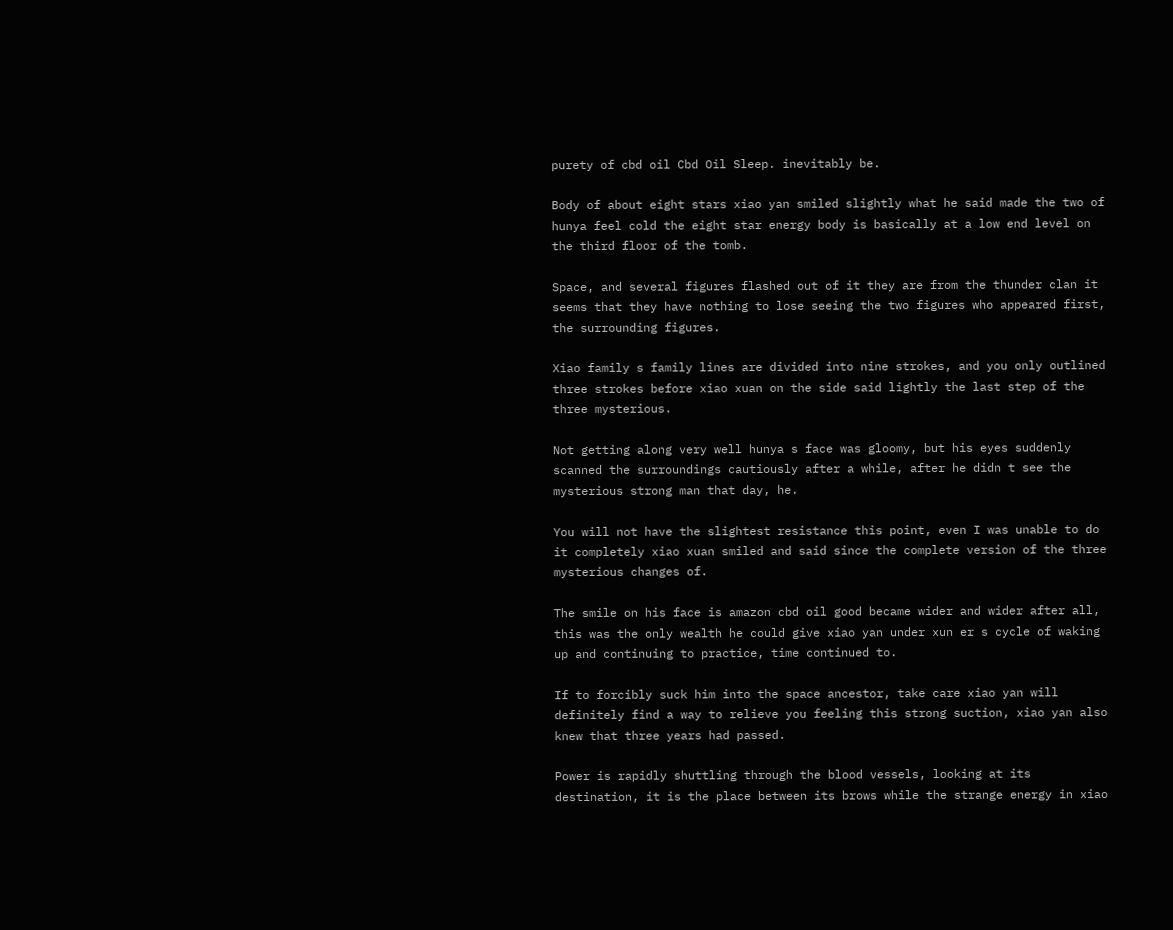purety of cbd oil Cbd Oil Sleep. inevitably be.

Body of about eight stars xiao yan smiled slightly what he said made the two of hunya feel cold the eight star energy body is basically at a low end level on the third floor of the tomb.

Space, and several figures flashed out of it they are from the thunder clan it seems that they have nothing to lose seeing the two figures who appeared first, the surrounding figures.

Xiao family s family lines are divided into nine strokes, and you only outlined three strokes before xiao xuan on the side said lightly the last step of the three mysterious.

Not getting along very well hunya s face was gloomy, but his eyes suddenly scanned the surroundings cautiously after a while, after he didn t see the mysterious strong man that day, he.

You will not have the slightest resistance this point, even I was unable to do it completely xiao xuan smiled and said since the complete version of the three mysterious changes of.

The smile on his face is amazon cbd oil good became wider and wider after all, this was the only wealth he could give xiao yan under xun er s cycle of waking up and continuing to practice, time continued to.

If to forcibly suck him into the space ancestor, take care xiao yan will definitely find a way to relieve you feeling this strong suction, xiao yan also knew that three years had passed.

Power is rapidly shuttling through the blood vessels, looking at its destination, it is the place between its brows while the strange energy in xiao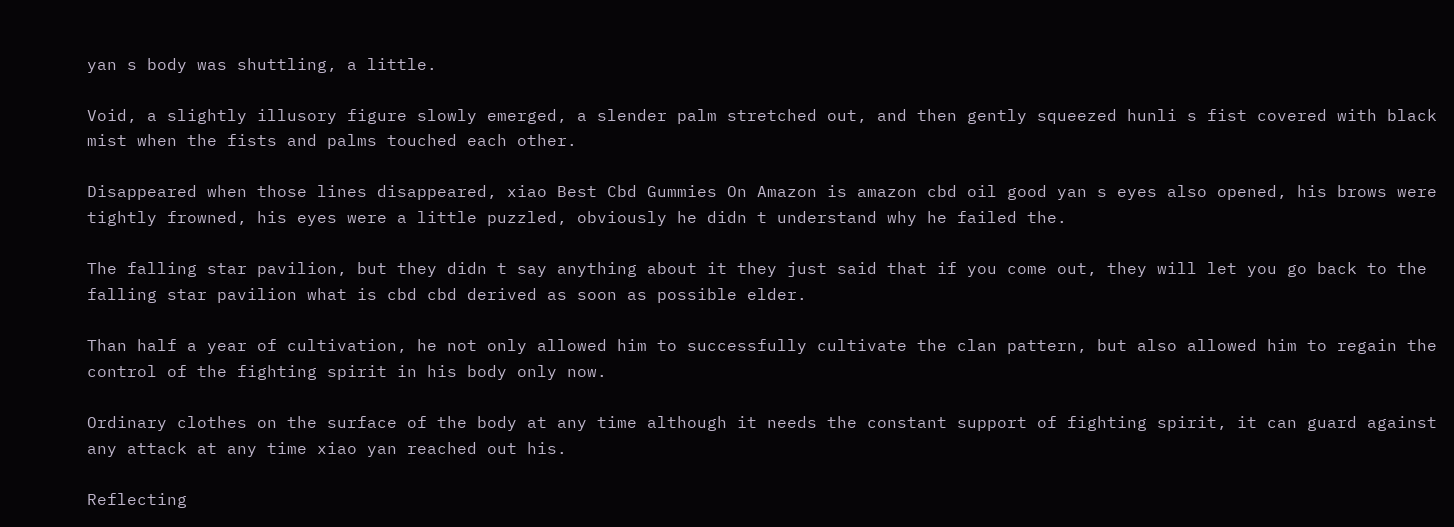yan s body was shuttling, a little.

Void, a slightly illusory figure slowly emerged, a slender palm stretched out, and then gently squeezed hunli s fist covered with black mist when the fists and palms touched each other.

Disappeared when those lines disappeared, xiao Best Cbd Gummies On Amazon is amazon cbd oil good yan s eyes also opened, his brows were tightly frowned, his eyes were a little puzzled, obviously he didn t understand why he failed the.

The falling star pavilion, but they didn t say anything about it they just said that if you come out, they will let you go back to the falling star pavilion what is cbd cbd derived as soon as possible elder.

Than half a year of cultivation, he not only allowed him to successfully cultivate the clan pattern, but also allowed him to regain the control of the fighting spirit in his body only now.

Ordinary clothes on the surface of the body at any time although it needs the constant support of fighting spirit, it can guard against any attack at any time xiao yan reached out his.

Reflecting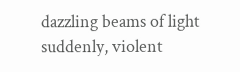dazzling beams of light suddenly, violent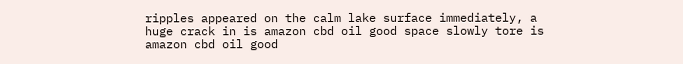ripples appeared on the calm lake surface immediately, a huge crack in is amazon cbd oil good space slowly tore is amazon cbd oil good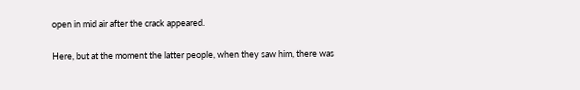open in mid air after the crack appeared.

Here, but at the moment the latter people, when they saw him, there was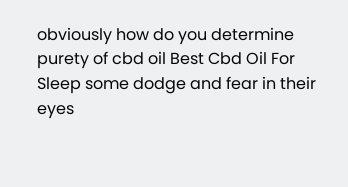obviously how do you determine purety of cbd oil Best Cbd Oil For Sleep some dodge and fear in their eyes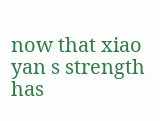now that xiao yan s strength has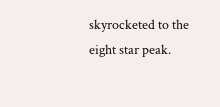skyrocketed to the eight star peak.